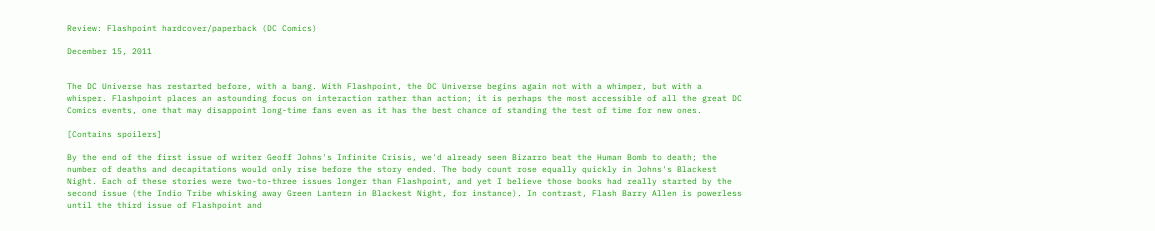Review: Flashpoint hardcover/paperback (DC Comics)

December 15, 2011


The DC Universe has restarted before, with a bang. With Flashpoint, the DC Universe begins again not with a whimper, but with a whisper. Flashpoint places an astounding focus on interaction rather than action; it is perhaps the most accessible of all the great DC Comics events, one that may disappoint long-time fans even as it has the best chance of standing the test of time for new ones.

[Contains spoilers]

By the end of the first issue of writer Geoff Johns's Infinite Crisis, we'd already seen Bizarro beat the Human Bomb to death; the number of deaths and decapitations would only rise before the story ended. The body count rose equally quickly in Johns's Blackest Night. Each of these stories were two-to-three issues longer than Flashpoint, and yet I believe those books had really started by the second issue (the Indio Tribe whisking away Green Lantern in Blackest Night, for instance). In contrast, Flash Barry Allen is powerless until the third issue of Flashpoint and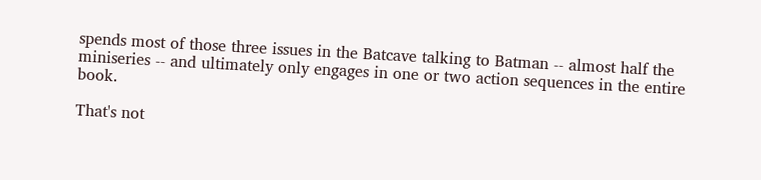spends most of those three issues in the Batcave talking to Batman -- almost half the miniseries -- and ultimately only engages in one or two action sequences in the entire book.

That's not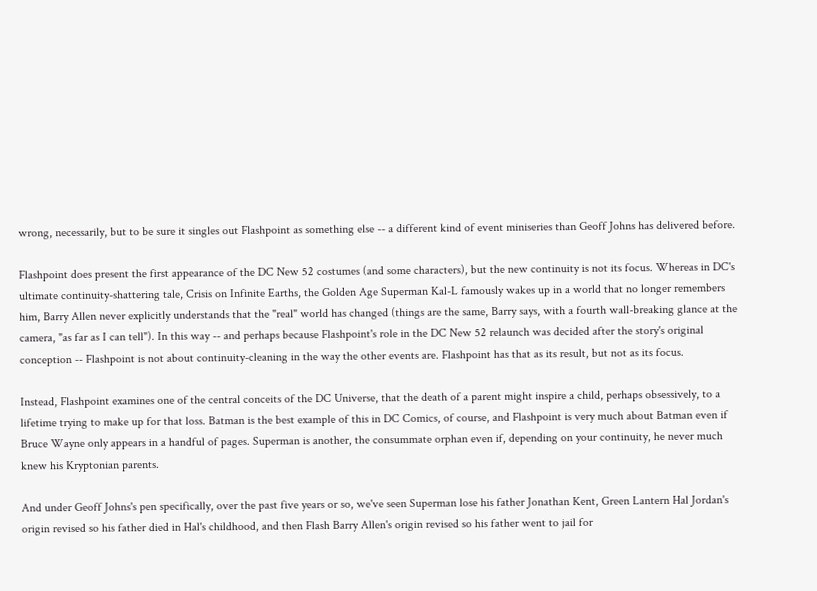wrong, necessarily, but to be sure it singles out Flashpoint as something else -- a different kind of event miniseries than Geoff Johns has delivered before.

Flashpoint does present the first appearance of the DC New 52 costumes (and some characters), but the new continuity is not its focus. Whereas in DC's ultimate continuity-shattering tale, Crisis on Infinite Earths, the Golden Age Superman Kal-L famously wakes up in a world that no longer remembers him, Barry Allen never explicitly understands that the "real" world has changed (things are the same, Barry says, with a fourth wall-breaking glance at the camera, "as far as I can tell"). In this way -- and perhaps because Flashpoint's role in the DC New 52 relaunch was decided after the story's original conception -- Flashpoint is not about continuity-cleaning in the way the other events are. Flashpoint has that as its result, but not as its focus.

Instead, Flashpoint examines one of the central conceits of the DC Universe, that the death of a parent might inspire a child, perhaps obsessively, to a lifetime trying to make up for that loss. Batman is the best example of this in DC Comics, of course, and Flashpoint is very much about Batman even if Bruce Wayne only appears in a handful of pages. Superman is another, the consummate orphan even if, depending on your continuity, he never much knew his Kryptonian parents.

And under Geoff Johns's pen specifically, over the past five years or so, we've seen Superman lose his father Jonathan Kent, Green Lantern Hal Jordan's origin revised so his father died in Hal's childhood, and then Flash Barry Allen's origin revised so his father went to jail for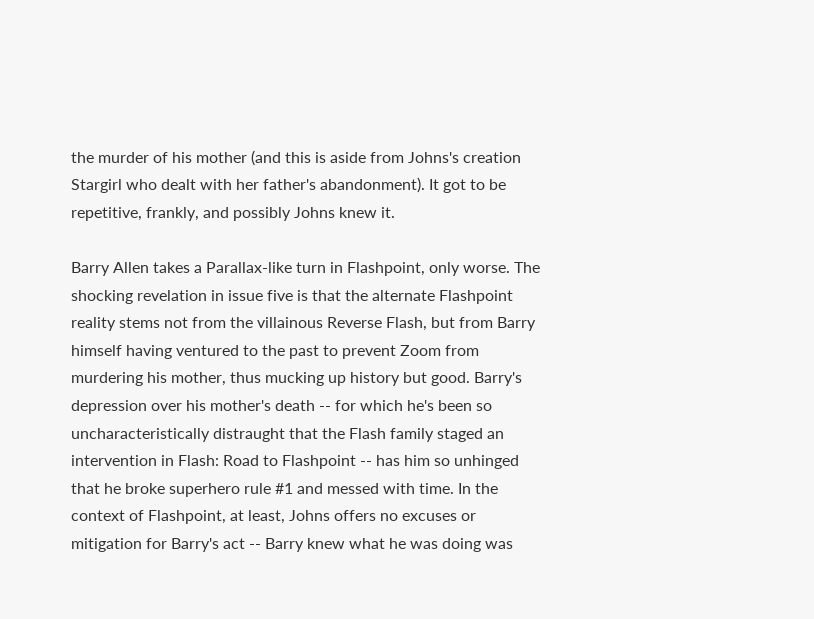the murder of his mother (and this is aside from Johns's creation Stargirl who dealt with her father's abandonment). It got to be repetitive, frankly, and possibly Johns knew it.

Barry Allen takes a Parallax-like turn in Flashpoint, only worse. The shocking revelation in issue five is that the alternate Flashpoint reality stems not from the villainous Reverse Flash, but from Barry himself having ventured to the past to prevent Zoom from murdering his mother, thus mucking up history but good. Barry's depression over his mother's death -- for which he's been so uncharacteristically distraught that the Flash family staged an intervention in Flash: Road to Flashpoint -- has him so unhinged that he broke superhero rule #1 and messed with time. In the context of Flashpoint, at least, Johns offers no excuses or mitigation for Barry's act -- Barry knew what he was doing was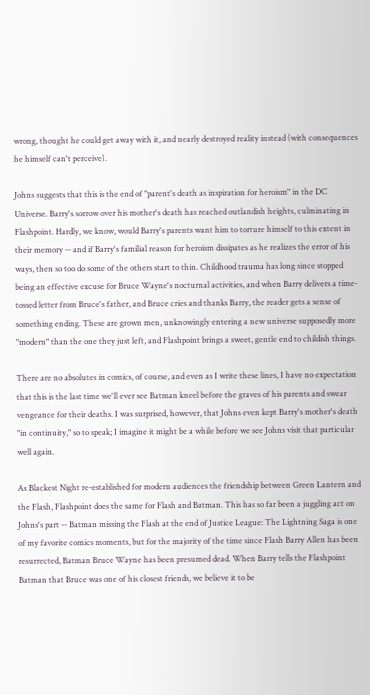wrong, thought he could get away with it, and nearly destroyed reality instead (with consequences he himself can't perceive).

Johns suggests that this is the end of "parent's death as inspiration for heroism" in the DC Universe. Barry's sorrow over his mother's death has reached outlandish heights, culminating in Flashpoint. Hardly, we know, would Barry's parents want him to torture himself to this extent in their memory -- and if Barry's familial reason for heroism dissipates as he realizes the error of his ways, then so too do some of the others start to thin. Childhood trauma has long since stopped being an effective excuse for Bruce Wayne's nocturnal activities, and when Barry delivers a time-tossed letter from Bruce's father, and Bruce cries and thanks Barry, the reader gets a sense of something ending. These are grown men, unknowingly entering a new universe supposedly more "modern" than the one they just left, and Flashpoint brings a sweet, gentle end to childish things.

There are no absolutes in comics, of course, and even as I write these lines, I have no expectation that this is the last time we'll ever see Batman kneel before the graves of his parents and swear vengeance for their deaths. I was surprised, however, that Johns even kept Barry's mother's death "in continuity," so to speak; I imagine it might be a while before we see Johns visit that particular well again.

As Blackest Night re-established for modern audiences the friendship between Green Lantern and the Flash, Flashpoint does the same for Flash and Batman. This has so far been a juggling act on Johns's part -- Batman missing the Flash at the end of Justice League: The Lightning Saga is one of my favorite comics moments, but for the majority of the time since Flash Barry Allen has been resurrected, Batman Bruce Wayne has been presumed dead. When Barry tells the Flashpoint Batman that Bruce was one of his closest friends, we believe it to be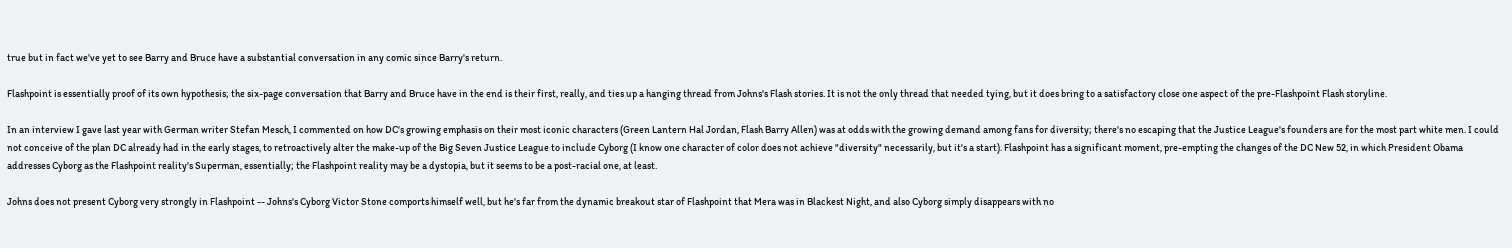true but in fact we've yet to see Barry and Bruce have a substantial conversation in any comic since Barry's return.

Flashpoint is essentially proof of its own hypothesis; the six-page conversation that Barry and Bruce have in the end is their first, really, and ties up a hanging thread from Johns's Flash stories. It is not the only thread that needed tying, but it does bring to a satisfactory close one aspect of the pre-Flashpoint Flash storyline.

In an interview I gave last year with German writer Stefan Mesch, I commented on how DC's growing emphasis on their most iconic characters (Green Lantern Hal Jordan, Flash Barry Allen) was at odds with the growing demand among fans for diversity; there's no escaping that the Justice League's founders are for the most part white men. I could not conceive of the plan DC already had in the early stages, to retroactively alter the make-up of the Big Seven Justice League to include Cyborg (I know one character of color does not achieve "diversity" necessarily, but it's a start). Flashpoint has a significant moment, pre-empting the changes of the DC New 52, in which President Obama addresses Cyborg as the Flashpoint reality's Superman, essentially; the Flashpoint reality may be a dystopia, but it seems to be a post-racial one, at least.

Johns does not present Cyborg very strongly in Flashpoint -- Johns's Cyborg Victor Stone comports himself well, but he's far from the dynamic breakout star of Flashpoint that Mera was in Blackest Night, and also Cyborg simply disappears with no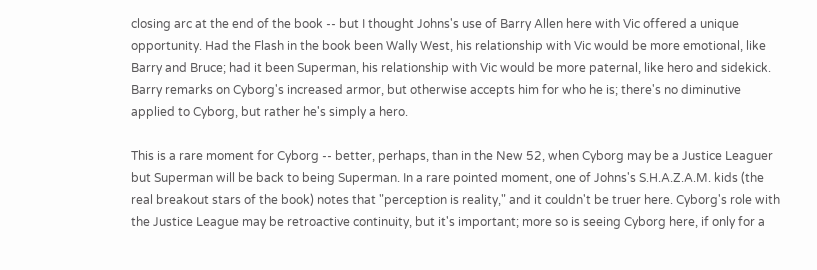closing arc at the end of the book -- but I thought Johns's use of Barry Allen here with Vic offered a unique opportunity. Had the Flash in the book been Wally West, his relationship with Vic would be more emotional, like Barry and Bruce; had it been Superman, his relationship with Vic would be more paternal, like hero and sidekick. Barry remarks on Cyborg's increased armor, but otherwise accepts him for who he is; there's no diminutive applied to Cyborg, but rather he's simply a hero.

This is a rare moment for Cyborg -- better, perhaps, than in the New 52, when Cyborg may be a Justice Leaguer but Superman will be back to being Superman. In a rare pointed moment, one of Johns's S.H.A.Z.A.M. kids (the real breakout stars of the book) notes that "perception is reality," and it couldn't be truer here. Cyborg's role with the Justice League may be retroactive continuity, but it's important; more so is seeing Cyborg here, if only for a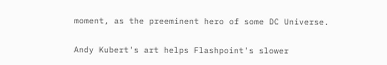moment, as the preeminent hero of some DC Universe.

Andy Kubert's art helps Flashpoint's slower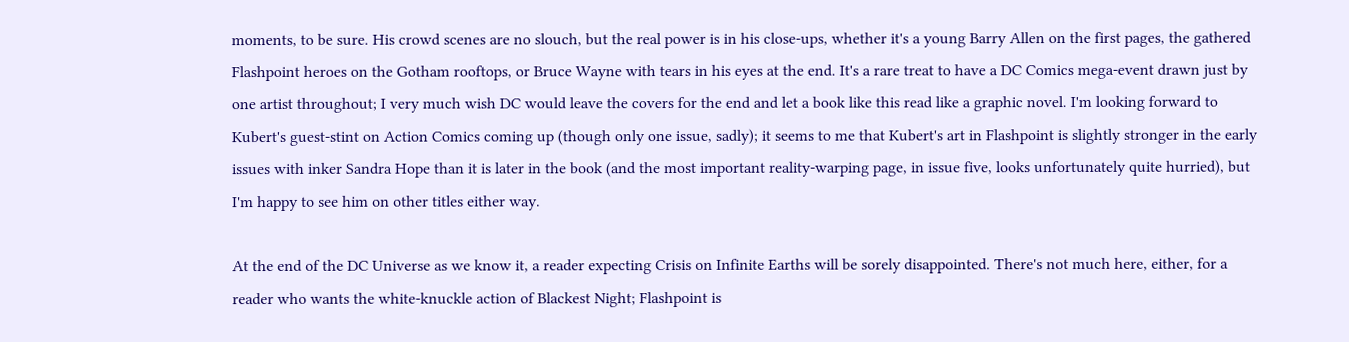moments, to be sure. His crowd scenes are no slouch, but the real power is in his close-ups, whether it's a young Barry Allen on the first pages, the gathered Flashpoint heroes on the Gotham rooftops, or Bruce Wayne with tears in his eyes at the end. It's a rare treat to have a DC Comics mega-event drawn just by one artist throughout; I very much wish DC would leave the covers for the end and let a book like this read like a graphic novel. I'm looking forward to Kubert's guest-stint on Action Comics coming up (though only one issue, sadly); it seems to me that Kubert's art in Flashpoint is slightly stronger in the early issues with inker Sandra Hope than it is later in the book (and the most important reality-warping page, in issue five, looks unfortunately quite hurried), but I'm happy to see him on other titles either way.

At the end of the DC Universe as we know it, a reader expecting Crisis on Infinite Earths will be sorely disappointed. There's not much here, either, for a reader who wants the white-knuckle action of Blackest Night; Flashpoint is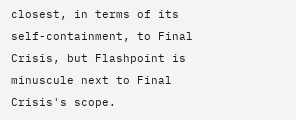closest, in terms of its self-containment, to Final Crisis, but Flashpoint is minuscule next to Final Crisis's scope.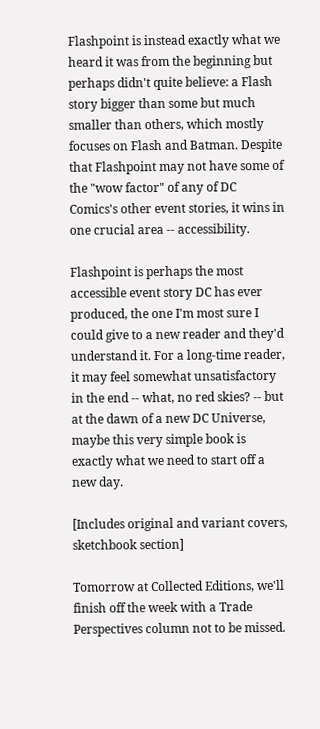Flashpoint is instead exactly what we heard it was from the beginning but perhaps didn't quite believe: a Flash story bigger than some but much smaller than others, which mostly focuses on Flash and Batman. Despite that Flashpoint may not have some of the "wow factor" of any of DC Comics's other event stories, it wins in one crucial area -- accessibility.

Flashpoint is perhaps the most accessible event story DC has ever produced, the one I'm most sure I could give to a new reader and they'd understand it. For a long-time reader, it may feel somewhat unsatisfactory in the end -- what, no red skies? -- but at the dawn of a new DC Universe, maybe this very simple book is exactly what we need to start off a new day.

[Includes original and variant covers, sketchbook section]

Tomorrow at Collected Editions, we'll finish off the week with a Trade Perspectives column not to be missed.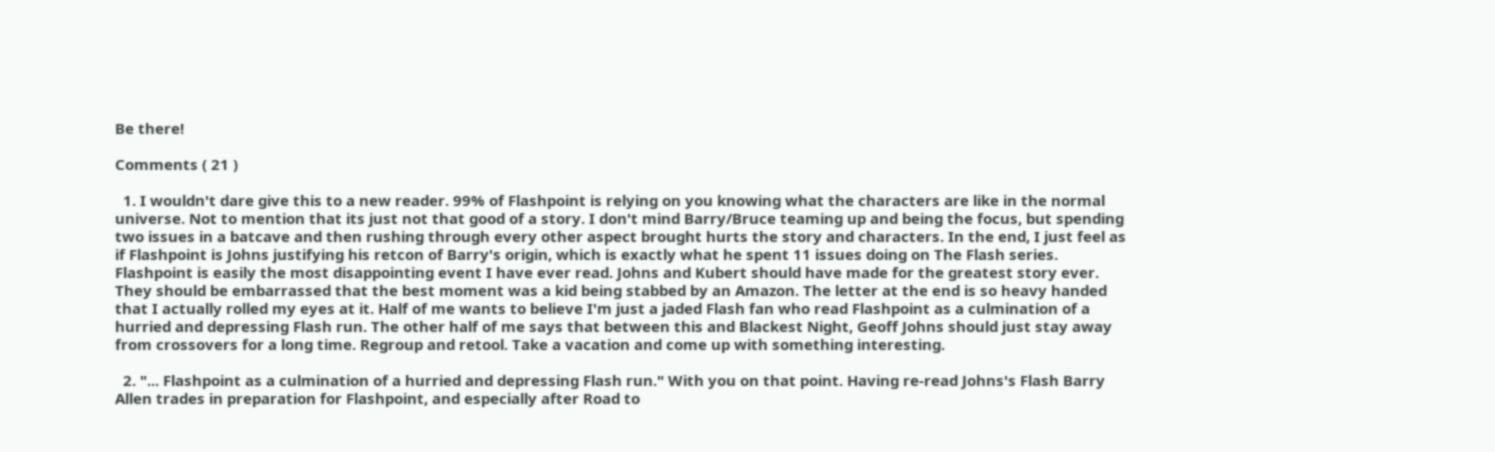Be there!

Comments ( 21 )

  1. I wouldn't dare give this to a new reader. 99% of Flashpoint is relying on you knowing what the characters are like in the normal universe. Not to mention that its just not that good of a story. I don't mind Barry/Bruce teaming up and being the focus, but spending two issues in a batcave and then rushing through every other aspect brought hurts the story and characters. In the end, I just feel as if Flashpoint is Johns justifying his retcon of Barry's origin, which is exactly what he spent 11 issues doing on The Flash series. Flashpoint is easily the most disappointing event I have ever read. Johns and Kubert should have made for the greatest story ever. They should be embarrassed that the best moment was a kid being stabbed by an Amazon. The letter at the end is so heavy handed that I actually rolled my eyes at it. Half of me wants to believe I'm just a jaded Flash fan who read Flashpoint as a culmination of a hurried and depressing Flash run. The other half of me says that between this and Blackest Night, Geoff Johns should just stay away from crossovers for a long time. Regroup and retool. Take a vacation and come up with something interesting.

  2. "... Flashpoint as a culmination of a hurried and depressing Flash run." With you on that point. Having re-read Johns's Flash Barry Allen trades in preparation for Flashpoint, and especially after Road to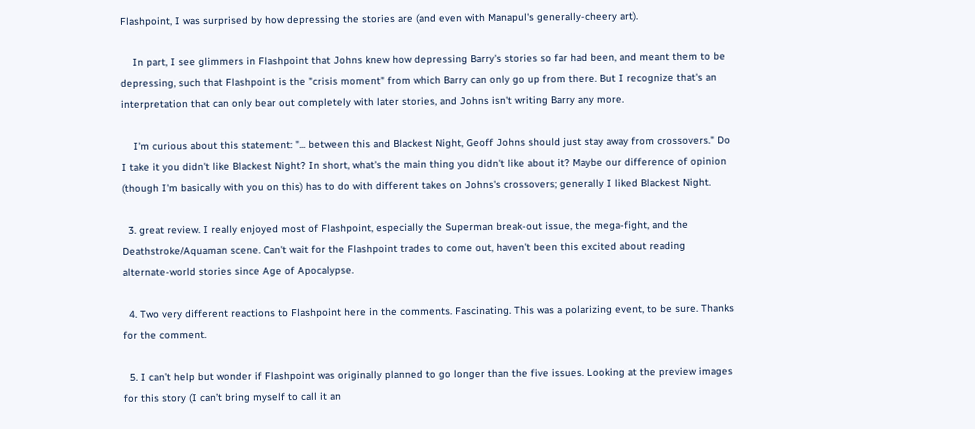Flashpoint, I was surprised by how depressing the stories are (and even with Manapul's generally-cheery art).

    In part, I see glimmers in Flashpoint that Johns knew how depressing Barry's stories so far had been, and meant them to be depressing, such that Flashpoint is the "crisis moment" from which Barry can only go up from there. But I recognize that's an interpretation that can only bear out completely with later stories, and Johns isn't writing Barry any more.

    I'm curious about this statement: "... between this and Blackest Night, Geoff Johns should just stay away from crossovers." Do I take it you didn't like Blackest Night? In short, what's the main thing you didn't like about it? Maybe our difference of opinion (though I'm basically with you on this) has to do with different takes on Johns's crossovers; generally I liked Blackest Night.

  3. great review. I really enjoyed most of Flashpoint, especially the Superman break-out issue, the mega-fight, and the Deathstroke/Aquaman scene. Can't wait for the Flashpoint trades to come out, haven't been this excited about reading alternate-world stories since Age of Apocalypse.

  4. Two very different reactions to Flashpoint here in the comments. Fascinating. This was a polarizing event, to be sure. Thanks for the comment.

  5. I can’t help but wonder if Flashpoint was originally planned to go longer than the five issues. Looking at the preview images for this story (I can’t bring myself to call it an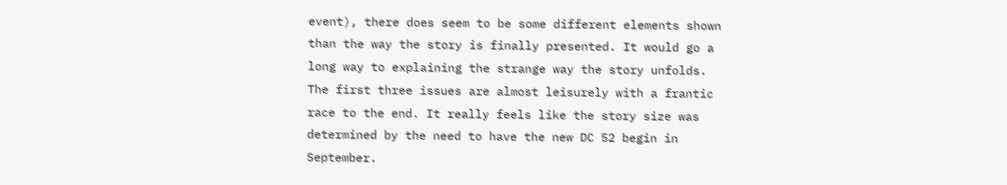event), there does seem to be some different elements shown than the way the story is finally presented. It would go a long way to explaining the strange way the story unfolds. The first three issues are almost leisurely with a frantic race to the end. It really feels like the story size was determined by the need to have the new DC 52 begin in September.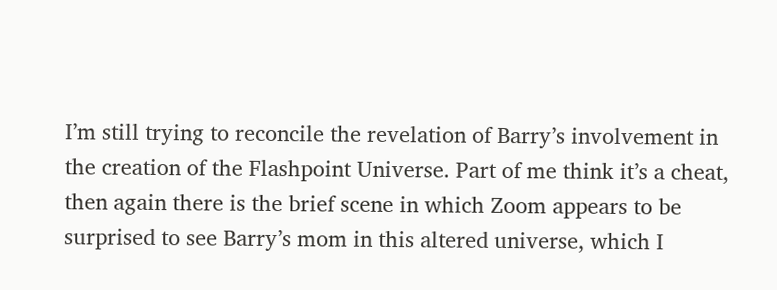I’m still trying to reconcile the revelation of Barry’s involvement in the creation of the Flashpoint Universe. Part of me think it’s a cheat, then again there is the brief scene in which Zoom appears to be surprised to see Barry’s mom in this altered universe, which I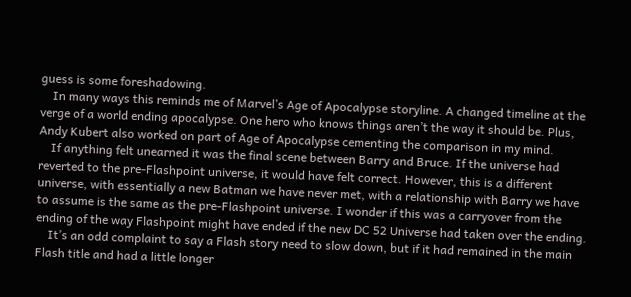guess is some foreshadowing.
    In many ways this reminds me of Marvel’s Age of Apocalypse storyline. A changed timeline at the verge of a world ending apocalypse. One hero who knows things aren’t the way it should be. Plus, Andy Kubert also worked on part of Age of Apocalypse cementing the comparison in my mind.
    If anything felt unearned it was the final scene between Barry and Bruce. If the universe had reverted to the pre-Flashpoint universe, it would have felt correct. However, this is a different universe, with essentially a new Batman we have never met, with a relationship with Barry we have to assume is the same as the pre-Flashpoint universe. I wonder if this was a carryover from the ending of the way Flashpoint might have ended if the new DC 52 Universe had taken over the ending.
    It’s an odd complaint to say a Flash story need to slow down, but if it had remained in the main Flash title and had a little longer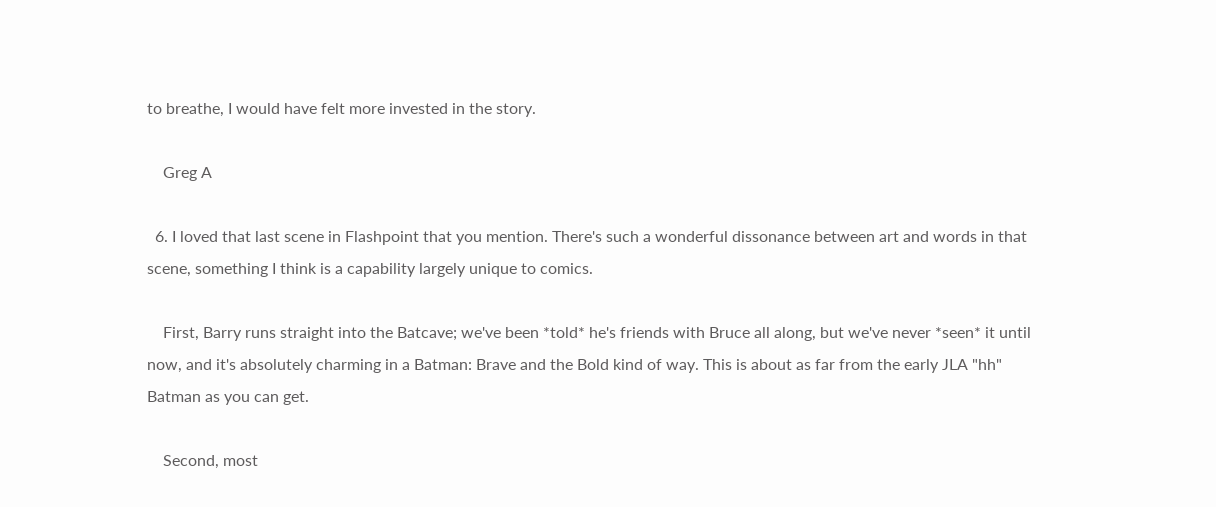to breathe, I would have felt more invested in the story.

    Greg A

  6. I loved that last scene in Flashpoint that you mention. There's such a wonderful dissonance between art and words in that scene, something I think is a capability largely unique to comics.

    First, Barry runs straight into the Batcave; we've been *told* he's friends with Bruce all along, but we've never *seen* it until now, and it's absolutely charming in a Batman: Brave and the Bold kind of way. This is about as far from the early JLA "hh" Batman as you can get.

    Second, most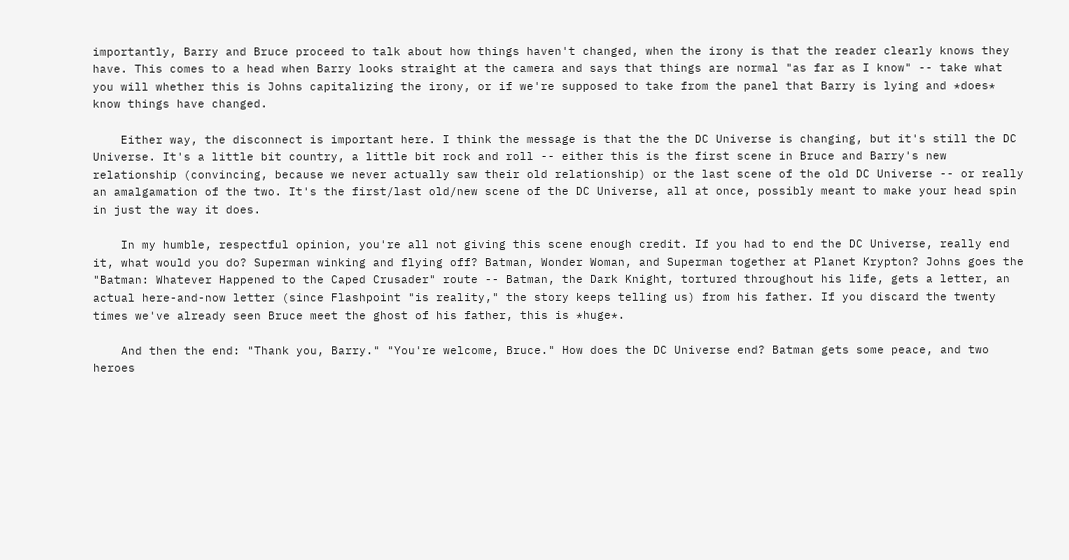importantly, Barry and Bruce proceed to talk about how things haven't changed, when the irony is that the reader clearly knows they have. This comes to a head when Barry looks straight at the camera and says that things are normal "as far as I know" -- take what you will whether this is Johns capitalizing the irony, or if we're supposed to take from the panel that Barry is lying and *does* know things have changed.

    Either way, the disconnect is important here. I think the message is that the the DC Universe is changing, but it's still the DC Universe. It's a little bit country, a little bit rock and roll -- either this is the first scene in Bruce and Barry's new relationship (convincing, because we never actually saw their old relationship) or the last scene of the old DC Universe -- or really an amalgamation of the two. It's the first/last old/new scene of the DC Universe, all at once, possibly meant to make your head spin in just the way it does.

    In my humble, respectful opinion, you're all not giving this scene enough credit. If you had to end the DC Universe, really end it, what would you do? Superman winking and flying off? Batman, Wonder Woman, and Superman together at Planet Krypton? Johns goes the "Batman: Whatever Happened to the Caped Crusader" route -- Batman, the Dark Knight, tortured throughout his life, gets a letter, an actual here-and-now letter (since Flashpoint "is reality," the story keeps telling us) from his father. If you discard the twenty times we've already seen Bruce meet the ghost of his father, this is *huge*.

    And then the end: "Thank you, Barry." "You're welcome, Bruce." How does the DC Universe end? Batman gets some peace, and two heroes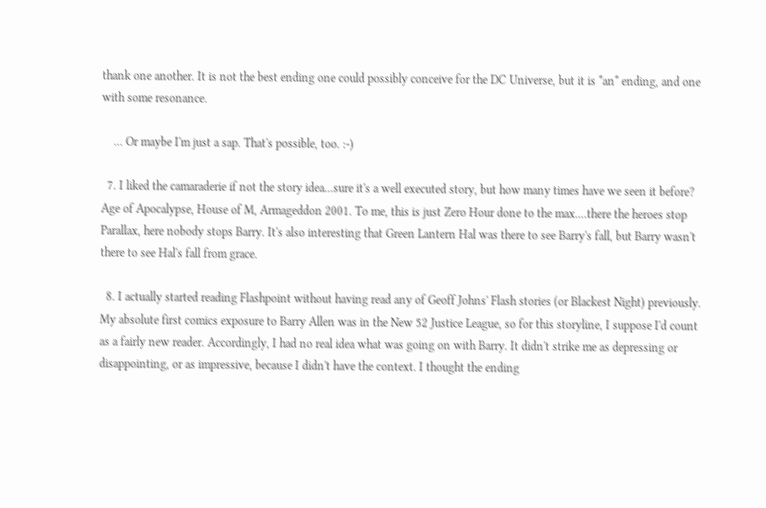thank one another. It is not the best ending one could possibly conceive for the DC Universe, but it is *an* ending, and one with some resonance.

    ... Or maybe I'm just a sap. That's possible, too. :-)

  7. I liked the camaraderie if not the story idea...sure it's a well executed story, but how many times have we seen it before? Age of Apocalypse, House of M, Armageddon 2001. To me, this is just Zero Hour done to the max....there the heroes stop Parallax, here nobody stops Barry. It's also interesting that Green Lantern Hal was there to see Barry's fall, but Barry wasn't there to see Hal's fall from grace.

  8. I actually started reading Flashpoint without having read any of Geoff Johns' Flash stories (or Blackest Night) previously. My absolute first comics exposure to Barry Allen was in the New 52 Justice League, so for this storyline, I suppose I'd count as a fairly new reader. Accordingly, I had no real idea what was going on with Barry. It didn't strike me as depressing or disappointing, or as impressive, because I didn't have the context. I thought the ending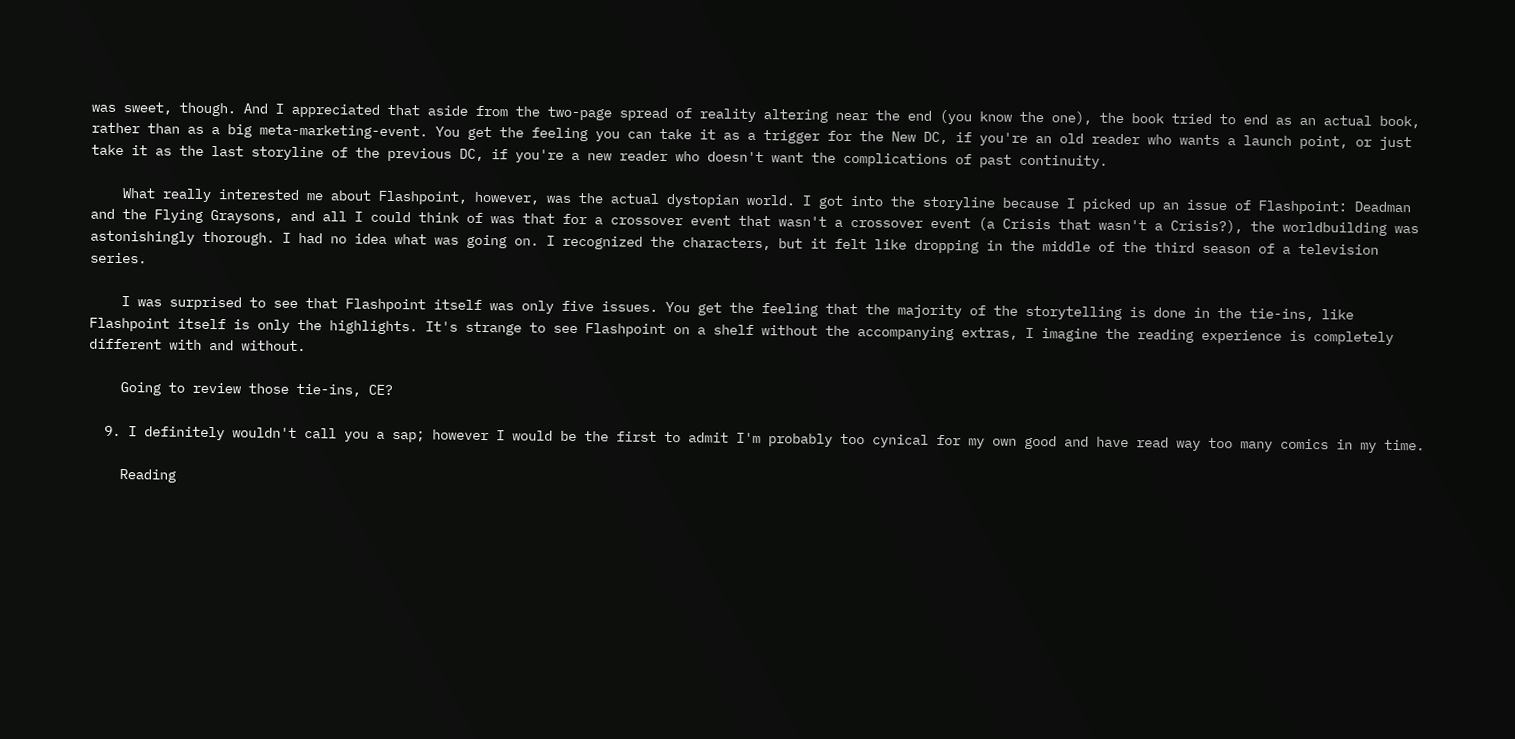was sweet, though. And I appreciated that aside from the two-page spread of reality altering near the end (you know the one), the book tried to end as an actual book, rather than as a big meta-marketing-event. You get the feeling you can take it as a trigger for the New DC, if you're an old reader who wants a launch point, or just take it as the last storyline of the previous DC, if you're a new reader who doesn't want the complications of past continuity.

    What really interested me about Flashpoint, however, was the actual dystopian world. I got into the storyline because I picked up an issue of Flashpoint: Deadman and the Flying Graysons, and all I could think of was that for a crossover event that wasn't a crossover event (a Crisis that wasn't a Crisis?), the worldbuilding was astonishingly thorough. I had no idea what was going on. I recognized the characters, but it felt like dropping in the middle of the third season of a television series.

    I was surprised to see that Flashpoint itself was only five issues. You get the feeling that the majority of the storytelling is done in the tie-ins, like Flashpoint itself is only the highlights. It's strange to see Flashpoint on a shelf without the accompanying extras, I imagine the reading experience is completely different with and without.

    Going to review those tie-ins, CE?

  9. I definitely wouldn't call you a sap; however I would be the first to admit I'm probably too cynical for my own good and have read way too many comics in my time.

    Reading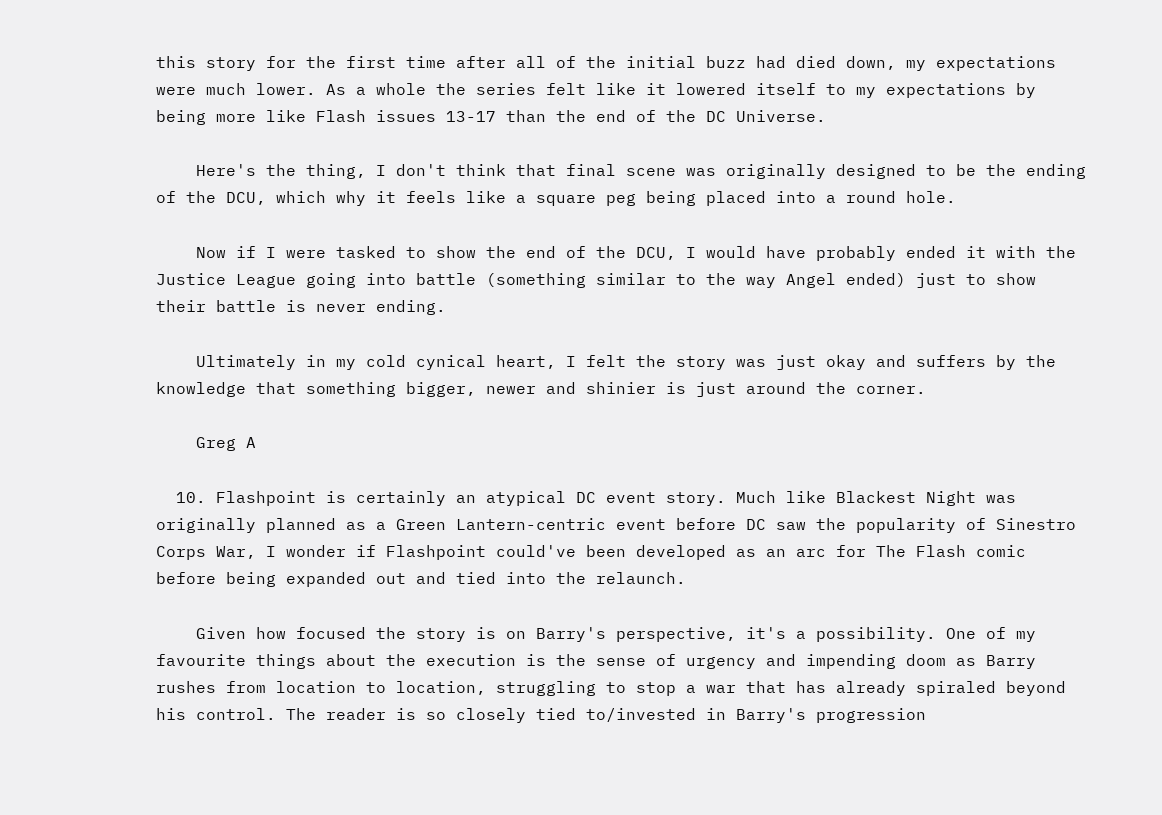this story for the first time after all of the initial buzz had died down, my expectations were much lower. As a whole the series felt like it lowered itself to my expectations by being more like Flash issues 13-17 than the end of the DC Universe.

    Here's the thing, I don't think that final scene was originally designed to be the ending of the DCU, which why it feels like a square peg being placed into a round hole.

    Now if I were tasked to show the end of the DCU, I would have probably ended it with the Justice League going into battle (something similar to the way Angel ended) just to show their battle is never ending.

    Ultimately in my cold cynical heart, I felt the story was just okay and suffers by the knowledge that something bigger, newer and shinier is just around the corner.

    Greg A

  10. Flashpoint is certainly an atypical DC event story. Much like Blackest Night was originally planned as a Green Lantern-centric event before DC saw the popularity of Sinestro Corps War, I wonder if Flashpoint could've been developed as an arc for The Flash comic before being expanded out and tied into the relaunch.

    Given how focused the story is on Barry's perspective, it's a possibility. One of my favourite things about the execution is the sense of urgency and impending doom as Barry rushes from location to location, struggling to stop a war that has already spiraled beyond his control. The reader is so closely tied to/invested in Barry's progression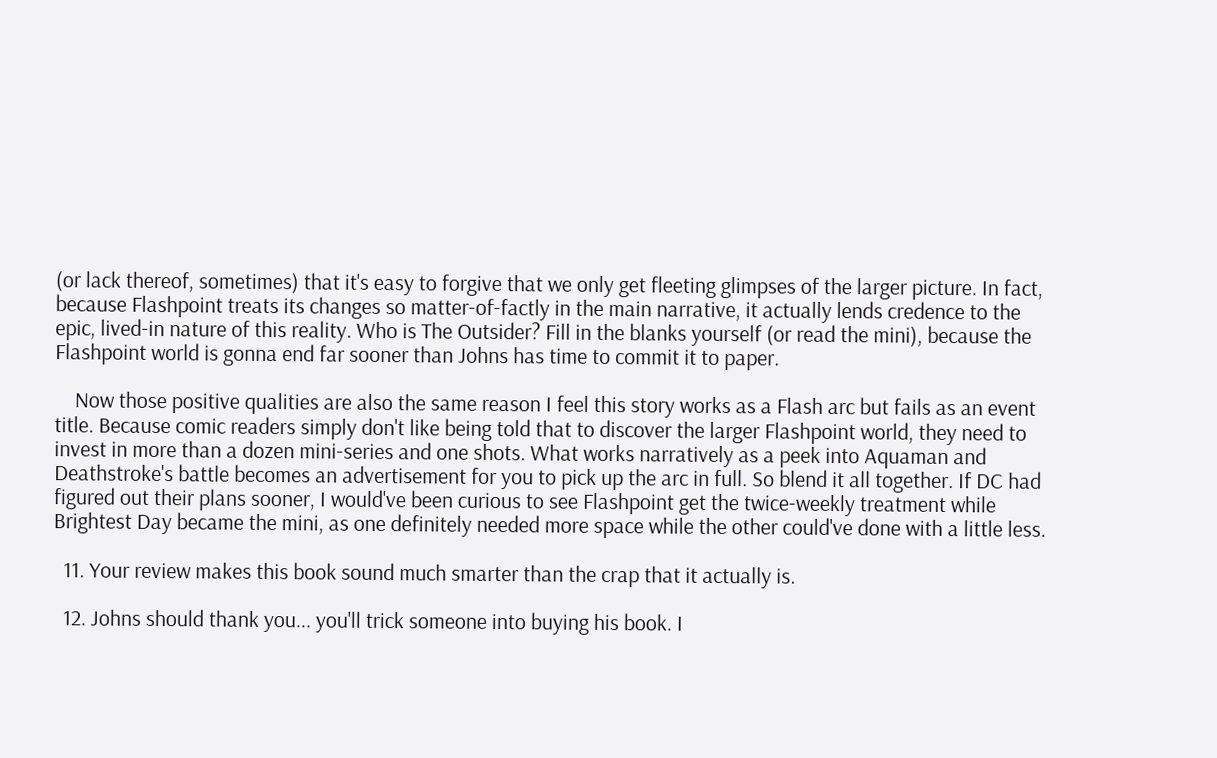(or lack thereof, sometimes) that it's easy to forgive that we only get fleeting glimpses of the larger picture. In fact, because Flashpoint treats its changes so matter-of-factly in the main narrative, it actually lends credence to the epic, lived-in nature of this reality. Who is The Outsider? Fill in the blanks yourself (or read the mini), because the Flashpoint world is gonna end far sooner than Johns has time to commit it to paper.

    Now those positive qualities are also the same reason I feel this story works as a Flash arc but fails as an event title. Because comic readers simply don't like being told that to discover the larger Flashpoint world, they need to invest in more than a dozen mini-series and one shots. What works narratively as a peek into Aquaman and Deathstroke's battle becomes an advertisement for you to pick up the arc in full. So blend it all together. If DC had figured out their plans sooner, I would've been curious to see Flashpoint get the twice-weekly treatment while Brightest Day became the mini, as one definitely needed more space while the other could've done with a little less.

  11. Your review makes this book sound much smarter than the crap that it actually is.

  12. Johns should thank you... you'll trick someone into buying his book. I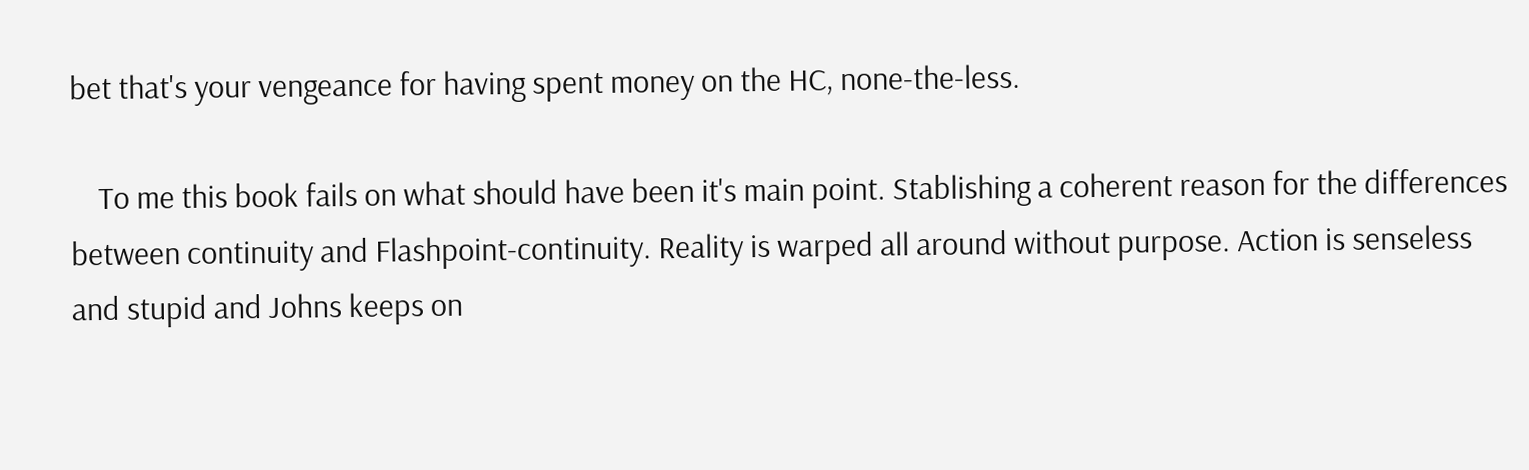bet that's your vengeance for having spent money on the HC, none-the-less.

    To me this book fails on what should have been it's main point. Stablishing a coherent reason for the differences between continuity and Flashpoint-continuity. Reality is warped all around without purpose. Action is senseless and stupid and Johns keeps on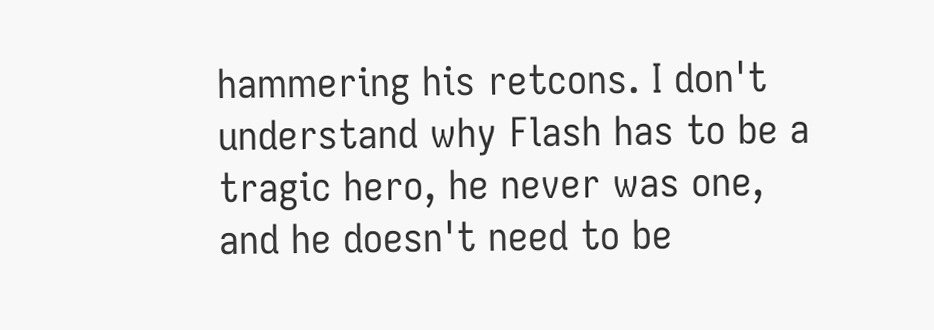hammering his retcons. I don't understand why Flash has to be a tragic hero, he never was one, and he doesn't need to be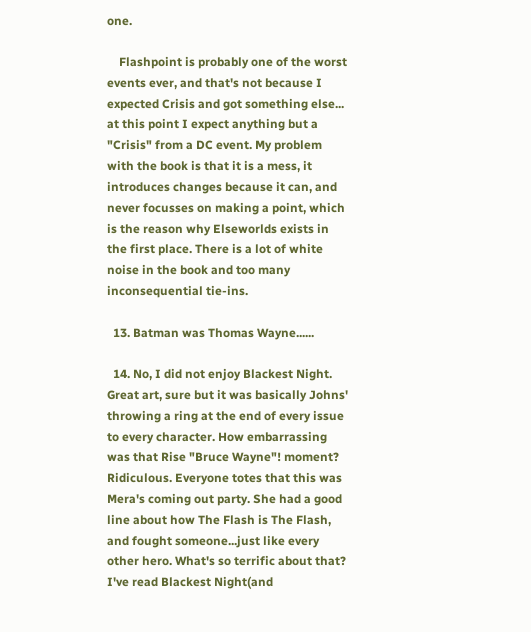one.

    Flashpoint is probably one of the worst events ever, and that's not because I expected Crisis and got something else... at this point I expect anything but a "Crisis" from a DC event. My problem with the book is that it is a mess, it introduces changes because it can, and never focusses on making a point, which is the reason why Elseworlds exists in the first place. There is a lot of white noise in the book and too many inconsequential tie-ins.

  13. Batman was Thomas Wayne......

  14. No, I did not enjoy Blackest Night. Great art, sure but it was basically Johns' throwing a ring at the end of every issue to every character. How embarrassing was that Rise "Bruce Wayne"! moment? Ridiculous. Everyone totes that this was Mera's coming out party. She had a good line about how The Flash is The Flash, and fought someone...just like every other hero. What's so terrific about that? I've read Blackest Night(and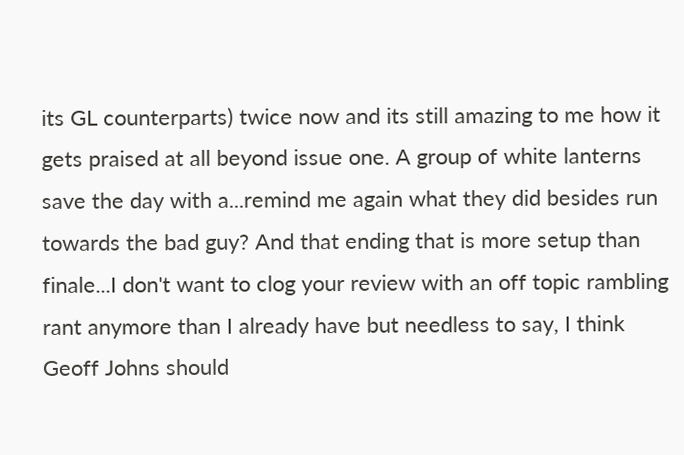its GL counterparts) twice now and its still amazing to me how it gets praised at all beyond issue one. A group of white lanterns save the day with a...remind me again what they did besides run towards the bad guy? And that ending that is more setup than finale...I don't want to clog your review with an off topic rambling rant anymore than I already have but needless to say, I think Geoff Johns should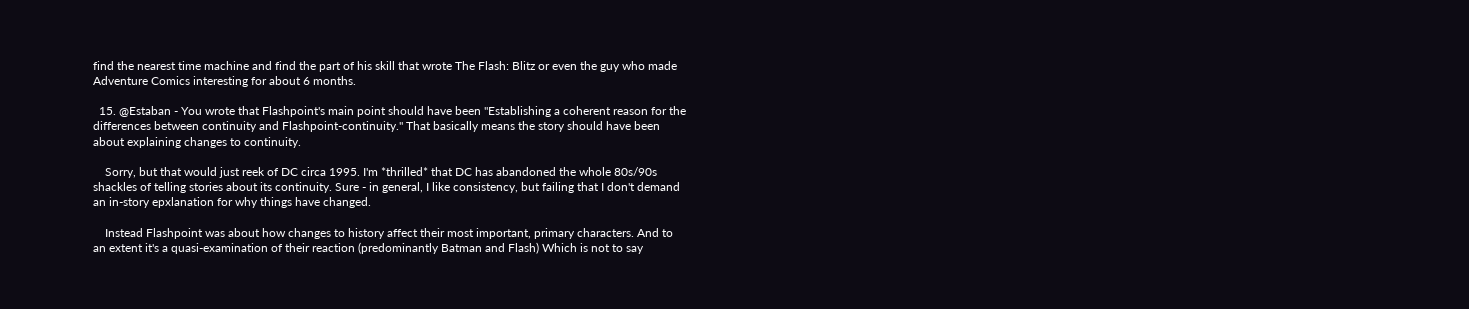find the nearest time machine and find the part of his skill that wrote The Flash: Blitz or even the guy who made Adventure Comics interesting for about 6 months.

  15. @Estaban - You wrote that Flashpoint's main point should have been "Establishing a coherent reason for the differences between continuity and Flashpoint-continuity." That basically means the story should have been about explaining changes to continuity.

    Sorry, but that would just reek of DC circa 1995. I'm *thrilled* that DC has abandoned the whole 80s/90s shackles of telling stories about its continuity. Sure - in general, I like consistency, but failing that I don't demand an in-story epxlanation for why things have changed.

    Instead Flashpoint was about how changes to history affect their most important, primary characters. And to an extent it's a quasi-examination of their reaction (predominantly Batman and Flash) Which is not to say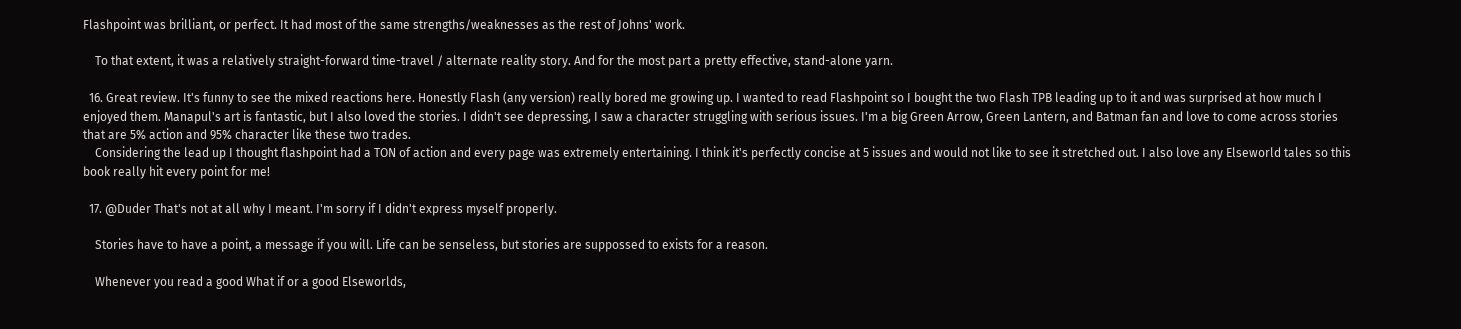Flashpoint was brilliant, or perfect. It had most of the same strengths/weaknesses as the rest of Johns' work.

    To that extent, it was a relatively straight-forward time-travel / alternate reality story. And for the most part a pretty effective, stand-alone yarn.

  16. Great review. It's funny to see the mixed reactions here. Honestly Flash (any version) really bored me growing up. I wanted to read Flashpoint so I bought the two Flash TPB leading up to it and was surprised at how much I enjoyed them. Manapul's art is fantastic, but I also loved the stories. I didn't see depressing, I saw a character struggling with serious issues. I'm a big Green Arrow, Green Lantern, and Batman fan and love to come across stories that are 5% action and 95% character like these two trades.
    Considering the lead up I thought flashpoint had a TON of action and every page was extremely entertaining. I think it's perfectly concise at 5 issues and would not like to see it stretched out. I also love any Elseworld tales so this book really hit every point for me!

  17. @Duder That's not at all why I meant. I'm sorry if I didn't express myself properly.

    Stories have to have a point, a message if you will. Life can be senseless, but stories are suppossed to exists for a reason.

    Whenever you read a good What if or a good Elseworlds,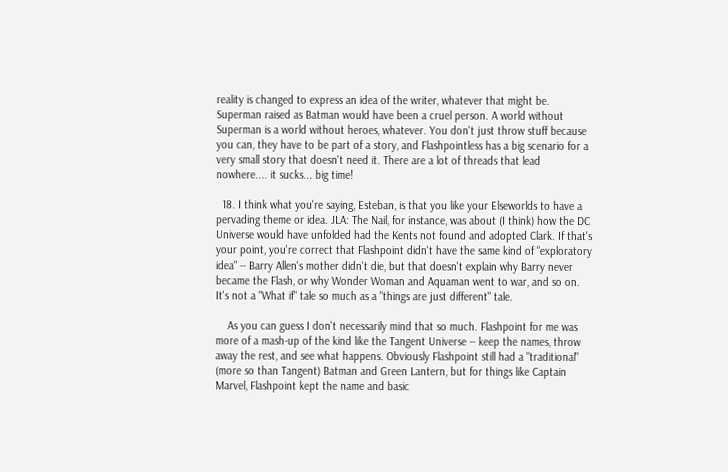reality is changed to express an idea of the writer, whatever that might be. Superman raised as Batman would have been a cruel person. A world without Superman is a world without heroes, whatever. You don't just throw stuff because you can, they have to be part of a story, and Flashpointless has a big scenario for a very small story that doesn't need it. There are a lot of threads that lead nowhere.... it sucks... big time!

  18. I think what you're saying, Esteban, is that you like your Elseworlds to have a pervading theme or idea. JLA: The Nail, for instance, was about (I think) how the DC Universe would have unfolded had the Kents not found and adopted Clark. If that's your point, you're correct that Flashpoint didn't have the same kind of "exploratory idea" -- Barry Allen's mother didn't die, but that doesn't explain why Barry never became the Flash, or why Wonder Woman and Aquaman went to war, and so on. It's not a "What if" tale so much as a "things are just different" tale.

    As you can guess I don't necessarily mind that so much. Flashpoint for me was more of a mash-up of the kind like the Tangent Universe -- keep the names, throw away the rest, and see what happens. Obviously Flashpoint still had a "traditional" (more so than Tangent) Batman and Green Lantern, but for things like Captain Marvel, Flashpoint kept the name and basic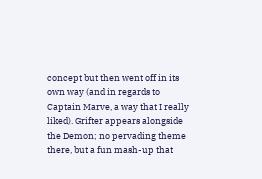concept but then went off in its own way (and in regards to Captain Marve, a way that I really liked). Grifter appears alongside the Demon; no pervading theme there, but a fun mash-up that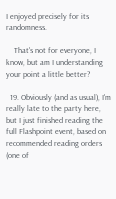I enjoyed precisely for its randomness.

    That's not for everyone, I know, but am I understanding your point a little better?

  19. Obviously (and as usual), I'm really late to the party here, but I just finished reading the full Flashpoint event, based on recommended reading orders (one of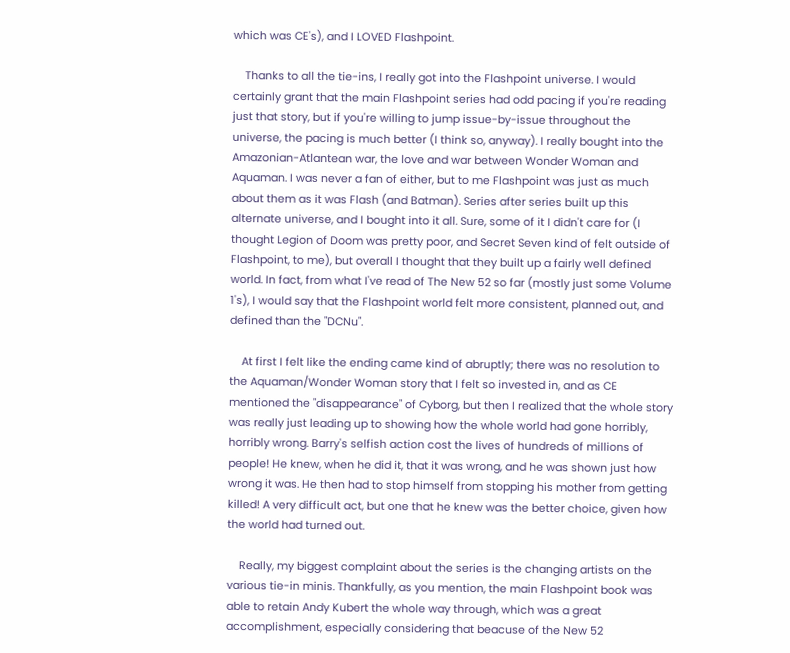which was CE's), and I LOVED Flashpoint.

    Thanks to all the tie-ins, I really got into the Flashpoint universe. I would certainly grant that the main Flashpoint series had odd pacing if you're reading just that story, but if you're willing to jump issue-by-issue throughout the universe, the pacing is much better (I think so, anyway). I really bought into the Amazonian-Atlantean war, the love and war between Wonder Woman and Aquaman. I was never a fan of either, but to me Flashpoint was just as much about them as it was Flash (and Batman). Series after series built up this alternate universe, and I bought into it all. Sure, some of it I didn't care for (I thought Legion of Doom was pretty poor, and Secret Seven kind of felt outside of Flashpoint, to me), but overall I thought that they built up a fairly well defined world. In fact, from what I've read of The New 52 so far (mostly just some Volume 1's), I would say that the Flashpoint world felt more consistent, planned out, and defined than the "DCNu".

    At first I felt like the ending came kind of abruptly; there was no resolution to the Aquaman/Wonder Woman story that I felt so invested in, and as CE mentioned the "disappearance" of Cyborg, but then I realized that the whole story was really just leading up to showing how the whole world had gone horribly, horribly wrong. Barry's selfish action cost the lives of hundreds of millions of people! He knew, when he did it, that it was wrong, and he was shown just how wrong it was. He then had to stop himself from stopping his mother from getting killed! A very difficult act, but one that he knew was the better choice, given how the world had turned out.

    Really, my biggest complaint about the series is the changing artists on the various tie-in minis. Thankfully, as you mention, the main Flashpoint book was able to retain Andy Kubert the whole way through, which was a great accomplishment, especially considering that beacuse of the New 52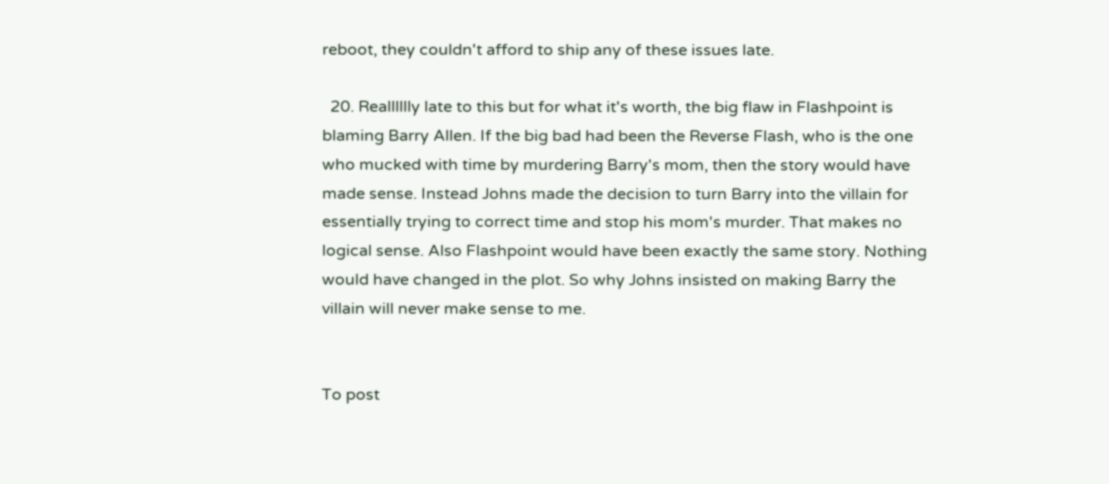reboot, they couldn't afford to ship any of these issues late.

  20. Realllllly late to this but for what it's worth, the big flaw in Flashpoint is blaming Barry Allen. If the big bad had been the Reverse Flash, who is the one who mucked with time by murdering Barry's mom, then the story would have made sense. Instead Johns made the decision to turn Barry into the villain for essentially trying to correct time and stop his mom's murder. That makes no logical sense. Also Flashpoint would have been exactly the same story. Nothing would have changed in the plot. So why Johns insisted on making Barry the villain will never make sense to me.


To post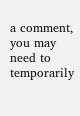a comment, you may need to temporarily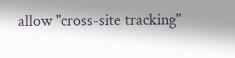allow "cross-site tracking"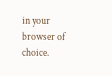in your browser of choice.